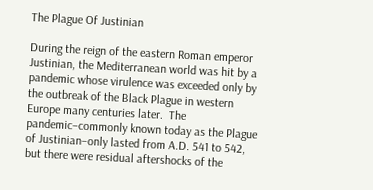The Plague Of Justinian

During the reign of the eastern Roman emperor Justinian, the Mediterranean world was hit by a pandemic whose virulence was exceeded only by the outbreak of the Black Plague in western Europe many centuries later.  The pandemic–commonly known today as the Plague of Justinian–only lasted from A.D. 541 to 542, but there were residual aftershocks of the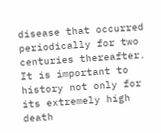disease that occurred periodically for two centuries thereafter.  It is important to history not only for its extremely high death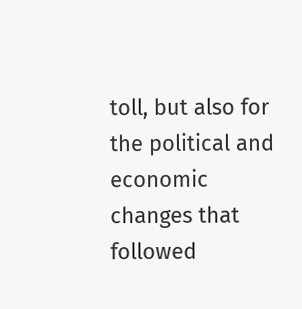toll, but also for the political and economic changes that followed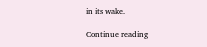in its wake.

Continue reading